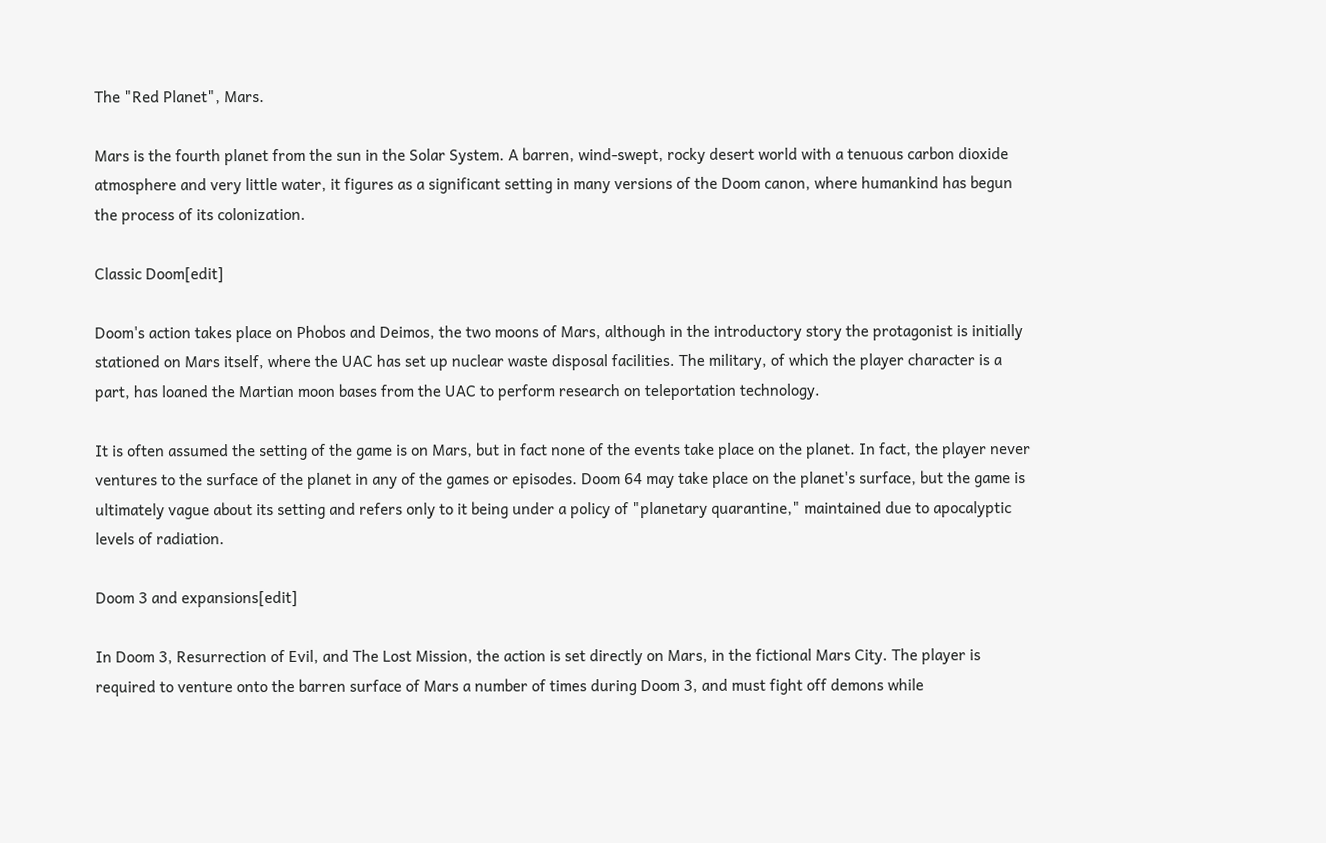The "Red Planet", Mars.

Mars is the fourth planet from the sun in the Solar System. A barren, wind-swept, rocky desert world with a tenuous carbon dioxide atmosphere and very little water, it figures as a significant setting in many versions of the Doom canon, where humankind has begun the process of its colonization.

Classic Doom[edit]

Doom's action takes place on Phobos and Deimos, the two moons of Mars, although in the introductory story the protagonist is initially stationed on Mars itself, where the UAC has set up nuclear waste disposal facilities. The military, of which the player character is a part, has loaned the Martian moon bases from the UAC to perform research on teleportation technology.

It is often assumed the setting of the game is on Mars, but in fact none of the events take place on the planet. In fact, the player never ventures to the surface of the planet in any of the games or episodes. Doom 64 may take place on the planet's surface, but the game is ultimately vague about its setting and refers only to it being under a policy of "planetary quarantine," maintained due to apocalyptic levels of radiation.

Doom 3 and expansions[edit]

In Doom 3, Resurrection of Evil, and The Lost Mission, the action is set directly on Mars, in the fictional Mars City. The player is required to venture onto the barren surface of Mars a number of times during Doom 3, and must fight off demons while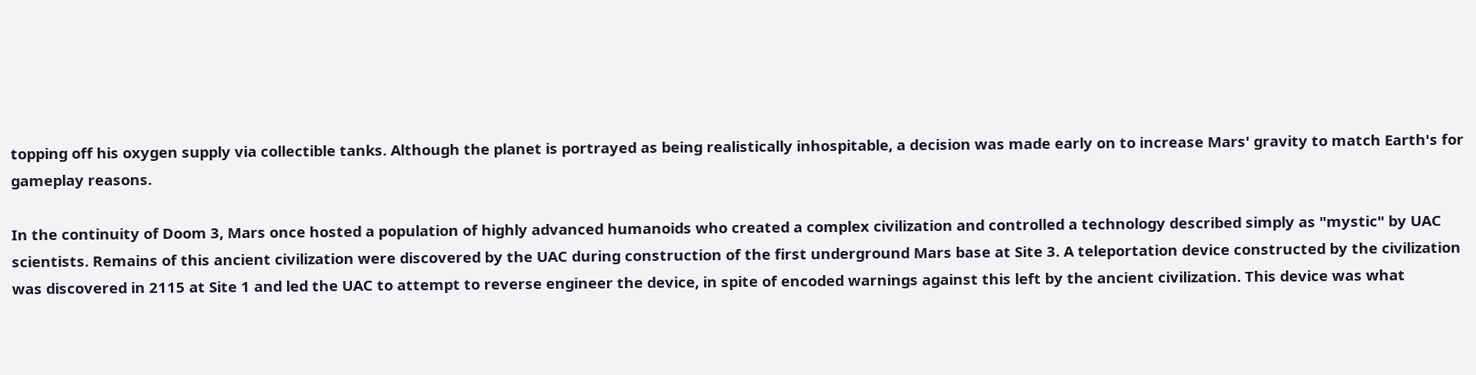topping off his oxygen supply via collectible tanks. Although the planet is portrayed as being realistically inhospitable, a decision was made early on to increase Mars' gravity to match Earth's for gameplay reasons.

In the continuity of Doom 3, Mars once hosted a population of highly advanced humanoids who created a complex civilization and controlled a technology described simply as "mystic" by UAC scientists. Remains of this ancient civilization were discovered by the UAC during construction of the first underground Mars base at Site 3. A teleportation device constructed by the civilization was discovered in 2115 at Site 1 and led the UAC to attempt to reverse engineer the device, in spite of encoded warnings against this left by the ancient civilization. This device was what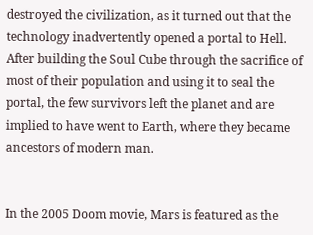destroyed the civilization, as it turned out that the technology inadvertently opened a portal to Hell. After building the Soul Cube through the sacrifice of most of their population and using it to seal the portal, the few survivors left the planet and are implied to have went to Earth, where they became ancestors of modern man.


In the 2005 Doom movie, Mars is featured as the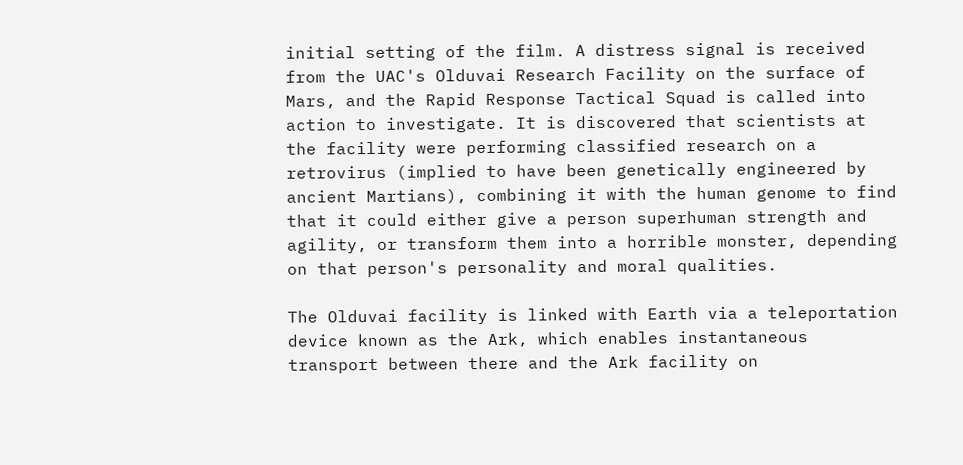initial setting of the film. A distress signal is received from the UAC's Olduvai Research Facility on the surface of Mars, and the Rapid Response Tactical Squad is called into action to investigate. It is discovered that scientists at the facility were performing classified research on a retrovirus (implied to have been genetically engineered by ancient Martians), combining it with the human genome to find that it could either give a person superhuman strength and agility, or transform them into a horrible monster, depending on that person's personality and moral qualities.

The Olduvai facility is linked with Earth via a teleportation device known as the Ark, which enables instantaneous transport between there and the Ark facility on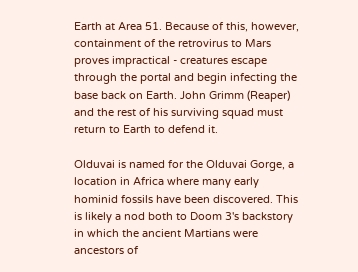Earth at Area 51. Because of this, however, containment of the retrovirus to Mars proves impractical - creatures escape through the portal and begin infecting the base back on Earth. John Grimm (Reaper) and the rest of his surviving squad must return to Earth to defend it.

Olduvai is named for the Olduvai Gorge, a location in Africa where many early hominid fossils have been discovered. This is likely a nod both to Doom 3's backstory in which the ancient Martians were ancestors of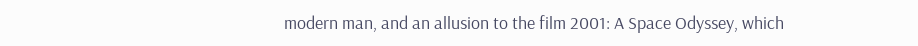modern man, and an allusion to the film 2001: A Space Odyssey, which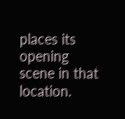places its opening scene in that location.